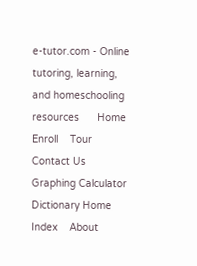e-tutor.com - Online tutoring, learning, and homeschooling resources      Home    Enroll    Tour    Contact Us    Graphing Calculator         Dictionary Home    Index    About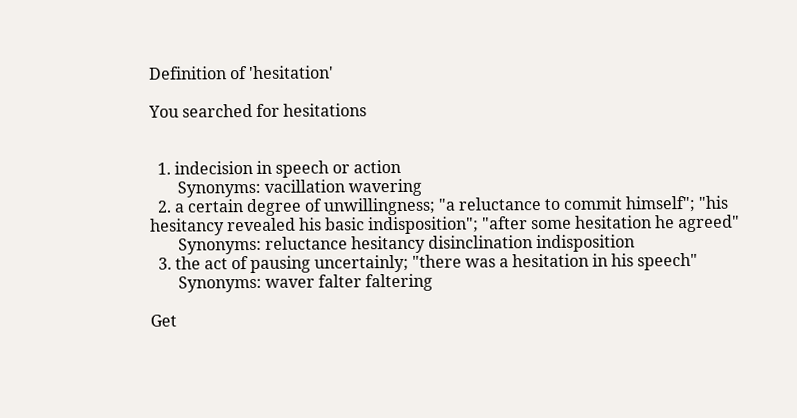Definition of 'hesitation'

You searched for hesitations


  1. indecision in speech or action
       Synonyms: vacillation wavering
  2. a certain degree of unwillingness; "a reluctance to commit himself"; "his hesitancy revealed his basic indisposition"; "after some hesitation he agreed"
       Synonyms: reluctance hesitancy disinclination indisposition
  3. the act of pausing uncertainly; "there was a hesitation in his speech"
       Synonyms: waver falter faltering

Get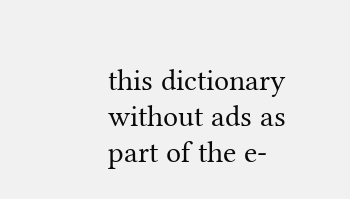this dictionary without ads as part of the e-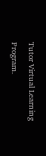Tutor Virtual Learning Program.